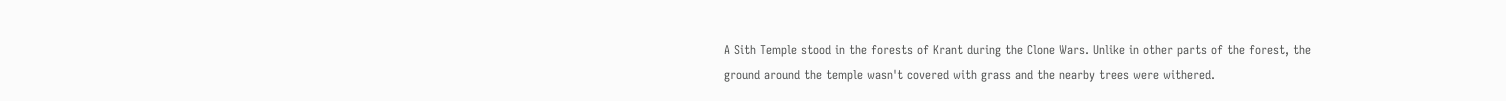A Sith Temple stood in the forests of Krant during the Clone Wars. Unlike in other parts of the forest, the ground around the temple wasn't covered with grass and the nearby trees were withered.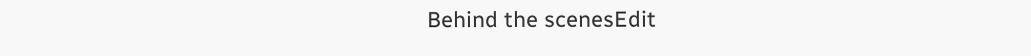Behind the scenesEdit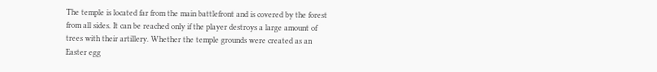The temple is located far from the main battlefront and is covered by the forest from all sides. It can be reached only if the player destroys a large amount of trees with their artillery. Whether the temple grounds were created as an Easter egg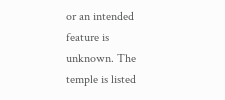or an intended feature is unknown. The temple is listed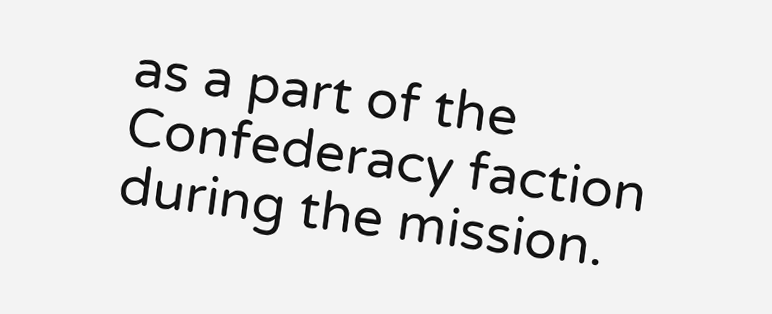as a part of the Confederacy faction during the mission.